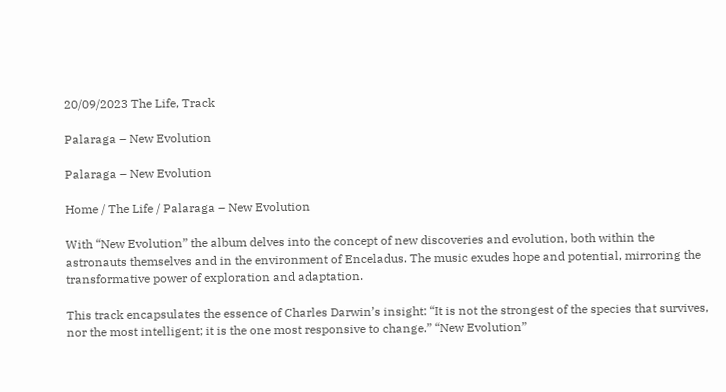20/09/2023 The Life, Track

Palaraga – New Evolution

Palaraga – New Evolution

Home / The Life / Palaraga – New Evolution

With “New Evolution” the album delves into the concept of new discoveries and evolution, both within the astronauts themselves and in the environment of Enceladus. The music exudes hope and potential, mirroring the transformative power of exploration and adaptation.

This track encapsulates the essence of Charles Darwin’s insight: “It is not the strongest of the species that survives, nor the most intelligent; it is the one most responsive to change.” “New Evolution”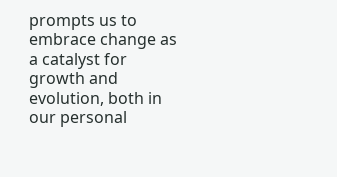prompts us to embrace change as a catalyst for growth and evolution, both in our personal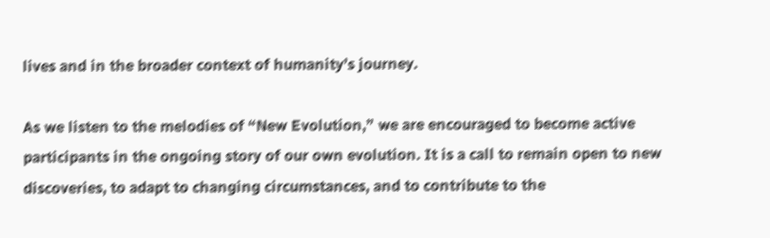lives and in the broader context of humanity’s journey.

As we listen to the melodies of “New Evolution,” we are encouraged to become active participants in the ongoing story of our own evolution. It is a call to remain open to new discoveries, to adapt to changing circumstances, and to contribute to the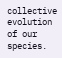collective evolution of our species.